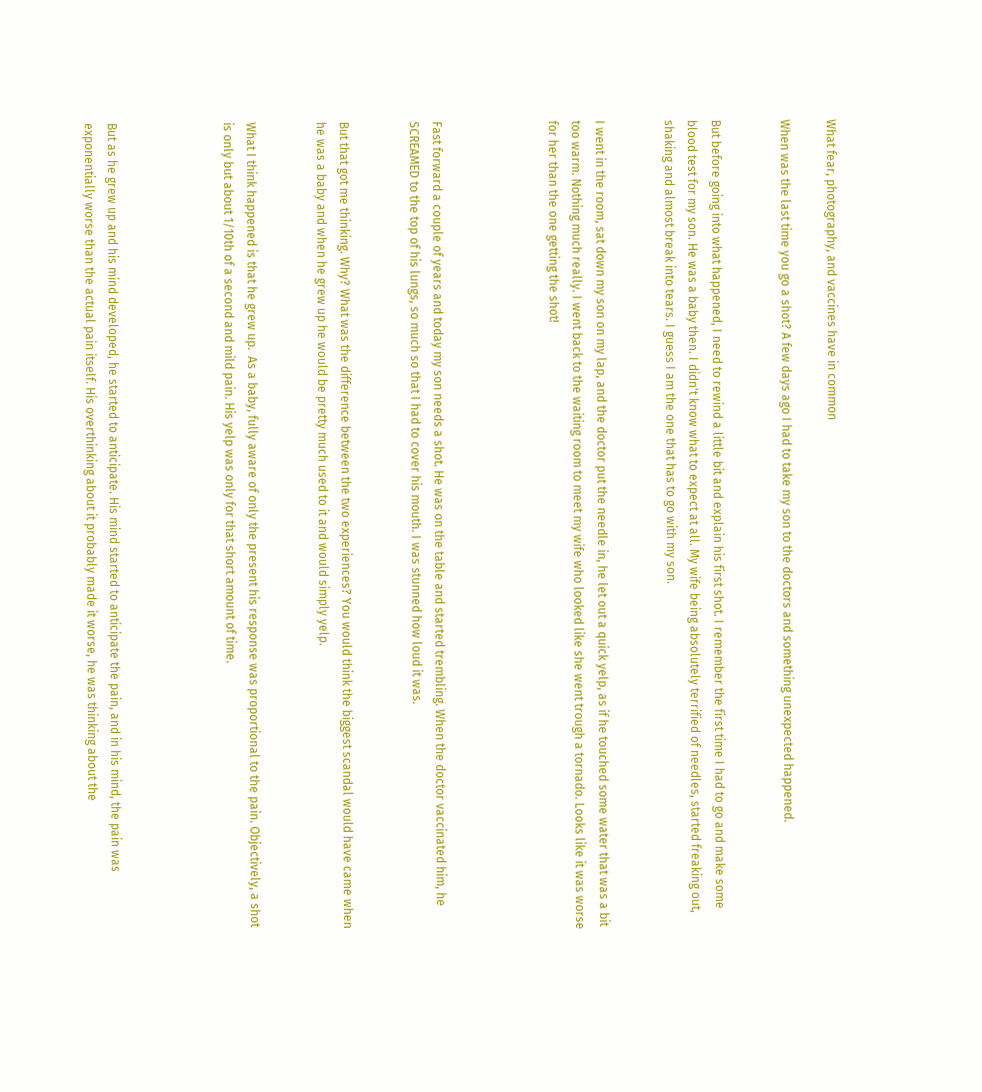What fear, photography, and vaccines have in common

When was the last time you go a shot? A few days ago I had to take my son to the doctors and something unexpected happened.


But before going into what happened, I need to rewind a little bit and explain his first shot. I remember the first time I had to go and make some blood test for my son. He was a baby then. I didn't know what to expect at all. My wife being absolutely terrified of needles, started freaking out, shaking and almost break into tears. I guess I am the one that has to go with my son.


I went in the room, sat down my son on my lap, and the doctor put the needle in, he let out a quick yelp, as if he touched some water that was a bit too warm. Nothing much really. I went back to the waiting room to meet my wife who looked like she went trough a tornado. Looks like it was worse for her than the one getting the shot!




Fast forward a couple of years and today my son needs a shot. He was on the table and started trembling. When the doctor vaccinated him, he SCREAMED to the top of his lungs, so much so that I had to cover his mouth. I was stunned how loud it was.


But that got me thinking. Why? What was the difference between the two experiences? You would think the biggest scandal would have came when he was a baby and when he grew up he would be pretty much used to it and would simply yelp.


What I think happened is that he grew up.  As a baby, fully aware of only the present his response was proportional to the pain. Objectively, a shot is only but about 1/10th of a second and mild pain. His yelp was only for that short amount of time.




But as he grew up and his mind developed, he started to anticipate. His mind started to anticipate the pain, and in his mind, the pain was exponentially worse than the actual pain itself. His overthinking about it probably made it worse, he was thinking about the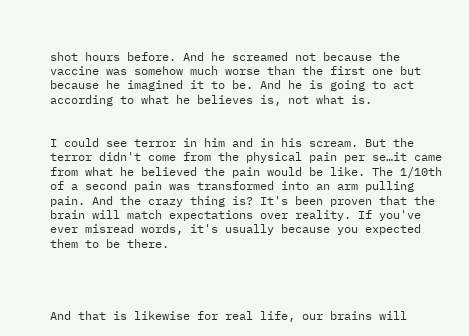shot hours before. And he screamed not because the vaccine was somehow much worse than the first one but because he imagined it to be. And he is going to act according to what he believes is, not what is.


I could see terror in him and in his scream. But the terror didn't come from the physical pain per se…it came from what he believed the pain would be like. The 1/10th of a second pain was transformed into an arm pulling pain. And the crazy thing is? It's been proven that the brain will match expectations over reality. If you've ever misread words, it's usually because you expected them to be there.




And that is likewise for real life, our brains will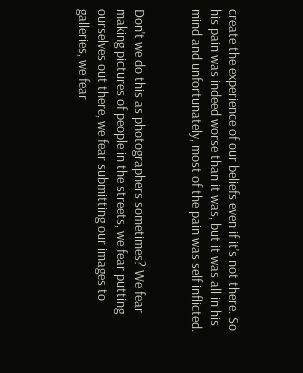create the experience of our beliefs even if it's not there. So his pain was indeed worse than it was, but it was all in his mind and unfortunately, most of the pain was self inflicted.


Don't we do this as photographers sometimes? We fear making pictures of people in the streets, we fear putting ourselves out there, we fear submitting our images to galleries, we fear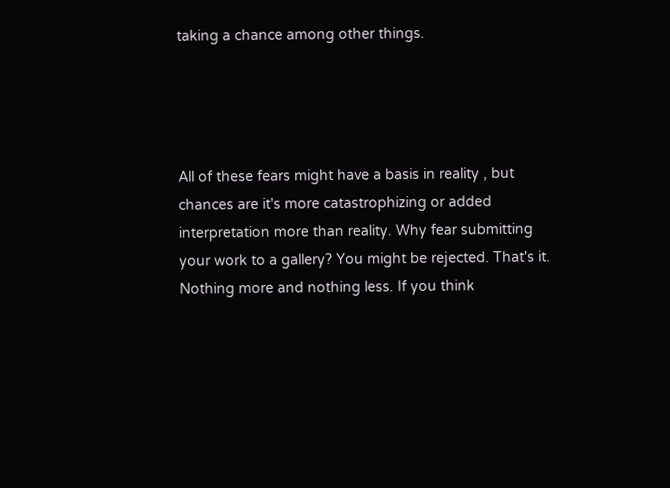taking a chance among other things.




All of these fears might have a basis in reality , but chances are it's more catastrophizing or added interpretation more than reality. Why fear submitting your work to a gallery? You might be rejected. That's it. Nothing more and nothing less. If you think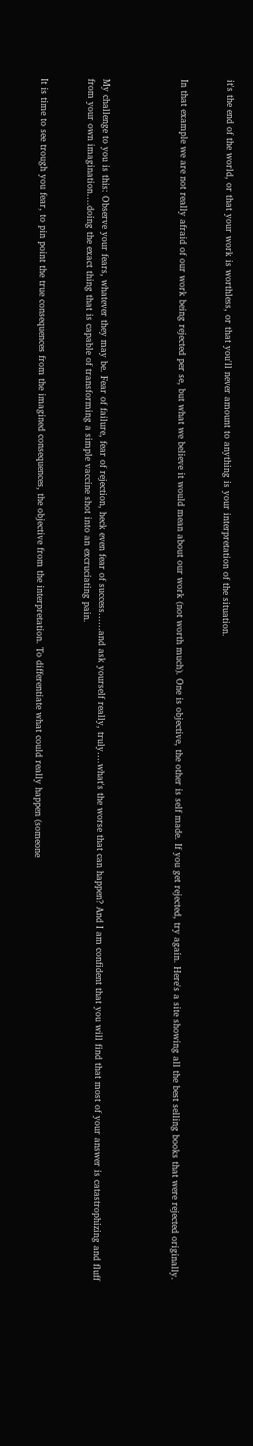it's the end of the world, or that your work is worthless, or that you'll never amount to anything is your interpretation of the situation.


In that example we are not really afraid of our work being rejected per se, but what we believe it would mean about our work (not worth much). One is objective, the other is self made. If you get rejected, try again. Here's a site showing all the best selling books that were rejected originally.




My challenge to you is this: Observe your fears, whatever they may be. Fear of failure, fear of rejection, heck even fear of success……and ask yourself really, truly….what's the worse that can happen? And I am confident that you will find that most of your answer is catastrophizing and fluff from your own imagination….doing the exact thing that is capable of transforming a simple vaccine shot into an excruciating pain.


It is time to see trough you fear, to pin point the true consequences from the imagined consequences, the objective from the interpretation. To differentiate what could really happen (someone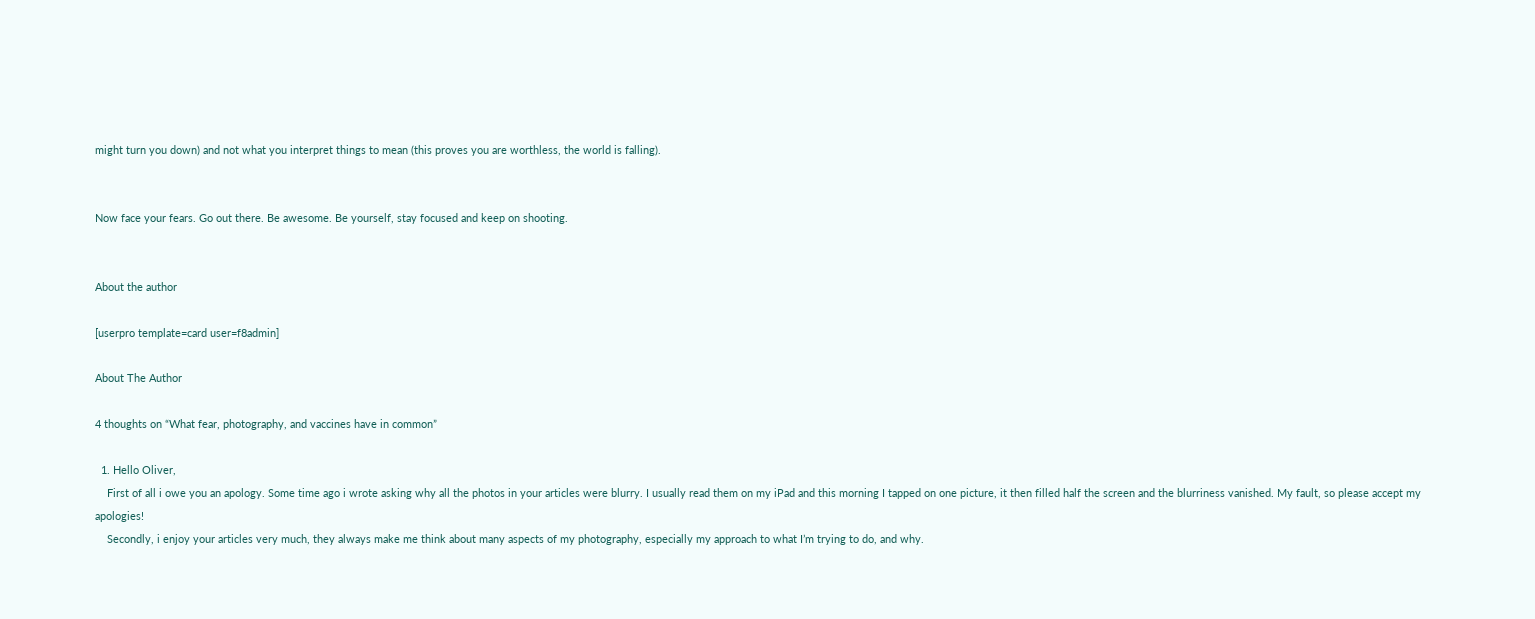might turn you down) and not what you interpret things to mean (this proves you are worthless, the world is falling).


Now face your fears. Go out there. Be awesome. Be yourself, stay focused and keep on shooting.


About the author

[userpro template=card user=f8admin]

About The Author

4 thoughts on “What fear, photography, and vaccines have in common”

  1. Hello Oliver,
    First of all i owe you an apology. Some time ago i wrote asking why all the photos in your articles were blurry. I usually read them on my iPad and this morning I tapped on one picture, it then filled half the screen and the blurriness vanished. My fault, so please accept my apologies!
    Secondly, i enjoy your articles very much, they always make me think about many aspects of my photography, especially my approach to what I’m trying to do, and why.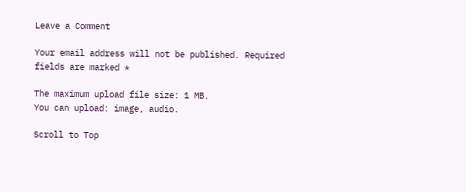Leave a Comment

Your email address will not be published. Required fields are marked *

The maximum upload file size: 1 MB.
You can upload: image, audio.

Scroll to Top